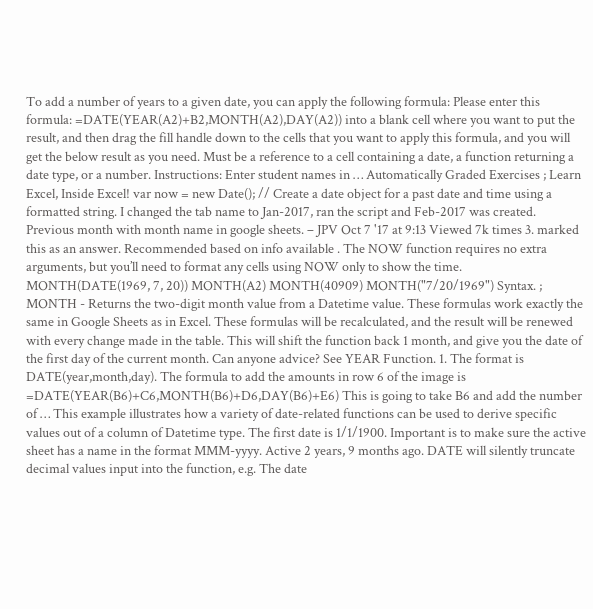To add a number of years to a given date, you can apply the following formula: Please enter this formula: =DATE(YEAR(A2)+B2,MONTH(A2),DAY(A2)) into a blank cell where you want to put the result, and then drag the fill handle down to the cells that you want to apply this formula, and you will get the below result as you need. Must be a reference to a cell containing a date, a function returning a date type, or a number. Instructions: Enter student names in … Automatically Graded Exercises ; Learn Excel, Inside Excel! var now = new Date(); // Create a date object for a past date and time using a formatted string. I changed the tab name to Jan-2017, ran the script and Feb-2017 was created. Previous month with month name in google sheets. – JPV Oct 7 '17 at 9:13 Viewed 7k times 3. marked this as an answer. Recommended based on info available . The NOW function requires no extra arguments, but you’ll need to format any cells using NOW only to show the time. MONTH(DATE(1969, 7, 20)) MONTH(A2) MONTH(40909) MONTH("7/20/1969") Syntax. ; MONTH - Returns the two-digit month value from a Datetime value. These formulas work exactly the same in Google Sheets as in Excel. These formulas will be recalculated, and the result will be renewed with every change made in the table. This will shift the function back 1 month, and give you the date of the first day of the current month. Can anyone advice? See YEAR Function. 1. The format is DATE(year,month,day). The formula to add the amounts in row 6 of the image is =DATE(YEAR(B6)+C6,MONTH(B6)+D6,DAY(B6)+E6) This is going to take B6 and add the number of … This example illustrates how a variety of date-related functions can be used to derive specific values out of a column of Datetime type. The first date is 1/1/1900. Important is to make sure the active sheet has a name in the format MMM-yyyy. Active 2 years, 9 months ago. DATE will silently truncate decimal values input into the function, e.g. The date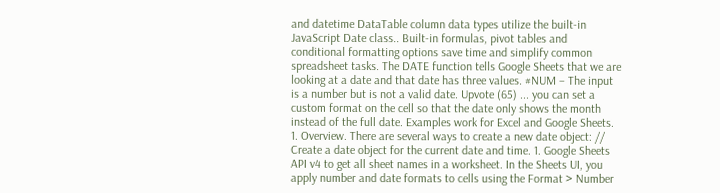and datetime DataTable column data types utilize the built-in JavaScript Date class.. Built-in formulas, pivot tables and conditional formatting options save time and simplify common spreadsheet tasks. The DATE function tells Google Sheets that we are looking at a date and that date has three values. #NUM – The input is a number but is not a valid date. Upvote (65) ... you can set a custom format on the cell so that the date only shows the month instead of the full date. Examples work for Excel and Google Sheets. 1. Overview. There are several ways to create a new date object: // Create a date object for the current date and time. 1. Google Sheets API v4 to get all sheet names in a worksheet. In the Sheets UI, you apply number and date formats to cells using the Format > Number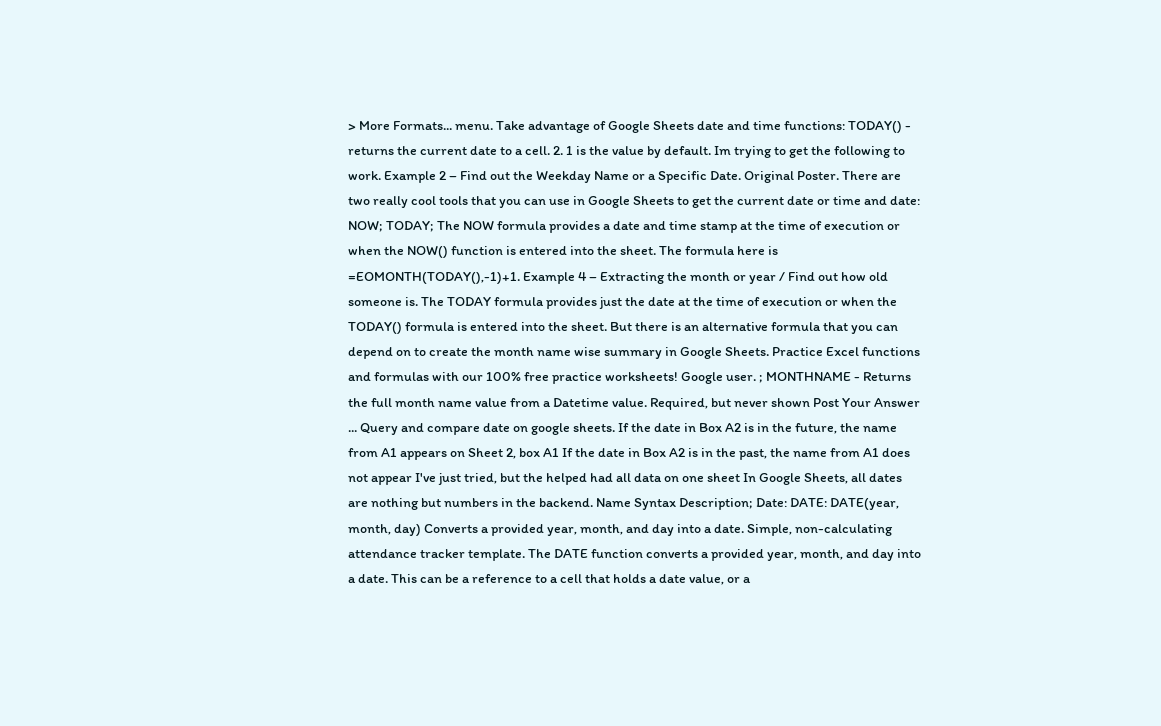> More Formats... menu. Take advantage of Google Sheets date and time functions: TODAY() - returns the current date to a cell. 2. 1 is the value by default. Im trying to get the following to work. Example 2 – Find out the Weekday Name or a Specific Date. Original Poster. There are two really cool tools that you can use in Google Sheets to get the current date or time and date: NOW; TODAY; The NOW formula provides a date and time stamp at the time of execution or when the NOW() function is entered into the sheet. The formula here is =EOMONTH(TODAY(),-1)+1. Example 4 – Extracting the month or year / Find out how old someone is. The TODAY formula provides just the date at the time of execution or when the TODAY() formula is entered into the sheet. But there is an alternative formula that you can depend on to create the month name wise summary in Google Sheets. Practice Excel functions and formulas with our 100% free practice worksheets! Google user. ; MONTHNAME - Returns the full month name value from a Datetime value. Required, but never shown Post Your Answer ... Query and compare date on google sheets. If the date in Box A2 is in the future, the name from A1 appears on Sheet 2, box A1 If the date in Box A2 is in the past, the name from A1 does not appear I've just tried, but the helped had all data on one sheet In Google Sheets, all dates are nothing but numbers in the backend. Name Syntax Description; Date: DATE: DATE(year, month, day) Converts a provided year, month, and day into a date. Simple, non-calculating attendance tracker template. The DATE function converts a provided year, month, and day into a date. This can be a reference to a cell that holds a date value, or a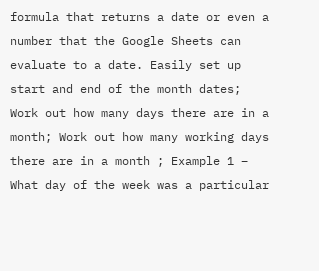formula that returns a date or even a number that the Google Sheets can evaluate to a date. Easily set up start and end of the month dates; Work out how many days there are in a month; Work out how many working days there are in a month ; Example 1 – What day of the week was a particular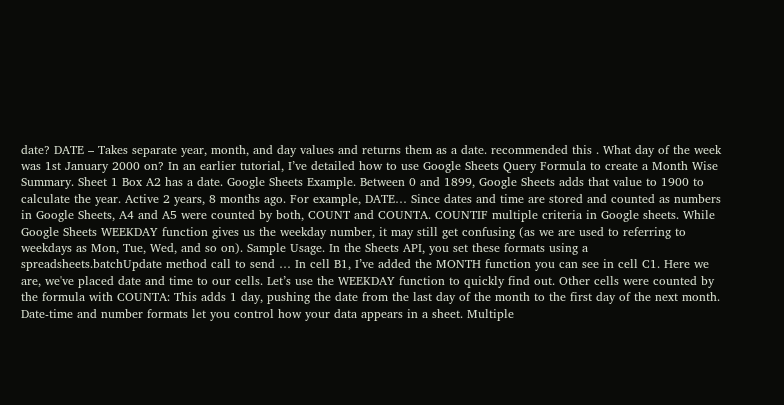date? DATE – Takes separate year, month, and day values and returns them as a date. recommended this . What day of the week was 1st January 2000 on? In an earlier tutorial, I’ve detailed how to use Google Sheets Query Formula to create a Month Wise Summary. Sheet 1 Box A2 has a date. Google Sheets Example. Between 0 and 1899, Google Sheets adds that value to 1900 to calculate the year. Active 2 years, 8 months ago. For example, DATE… Since dates and time are stored and counted as numbers in Google Sheets, A4 and A5 were counted by both, COUNT and COUNTA. COUNTIF multiple criteria in Google sheets. While Google Sheets WEEKDAY function gives us the weekday number, it may still get confusing (as we are used to referring to weekdays as Mon, Tue, Wed, and so on). Sample Usage. In the Sheets API, you set these formats using a spreadsheets.batchUpdate method call to send … In cell B1, I’ve added the MONTH function you can see in cell C1. Here we are, we've placed date and time to our cells. Let’s use the WEEKDAY function to quickly find out. Other cells were counted by the formula with COUNTA: This adds 1 day, pushing the date from the last day of the month to the first day of the next month. Date-time and number formats let you control how your data appears in a sheet. Multiple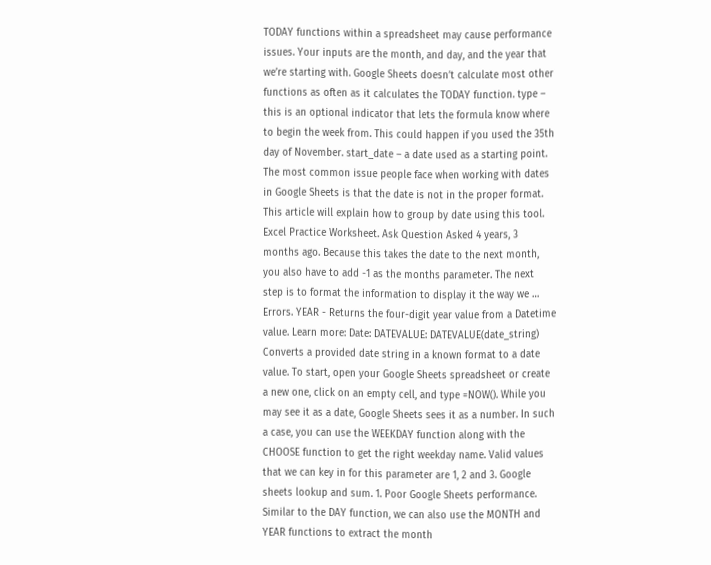TODAY functions within a spreadsheet may cause performance issues. Your inputs are the month, and day, and the year that we’re starting with. Google Sheets doesn’t calculate most other functions as often as it calculates the TODAY function. type – this is an optional indicator that lets the formula know where to begin the week from. This could happen if you used the 35th day of November. start_date – a date used as a starting point. The most common issue people face when working with dates in Google Sheets is that the date is not in the proper format. This article will explain how to group by date using this tool. Excel Practice Worksheet. Ask Question Asked 4 years, 3 months ago. Because this takes the date to the next month, you also have to add -1 as the months parameter. The next step is to format the information to display it the way we … Errors. YEAR - Returns the four-digit year value from a Datetime value. Learn more: Date: DATEVALUE: DATEVALUE(date_string) Converts a provided date string in a known format to a date value. To start, open your Google Sheets spreadsheet or create a new one, click on an empty cell, and type =NOW(). While you may see it as a date, Google Sheets sees it as a number. In such a case, you can use the WEEKDAY function along with the CHOOSE function to get the right weekday name. Valid values that we can key in for this parameter are 1, 2 and 3. Google sheets lookup and sum. 1. Poor Google Sheets performance. Similar to the DAY function, we can also use the MONTH and YEAR functions to extract the month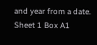and year from a date. Sheet 1 Box A1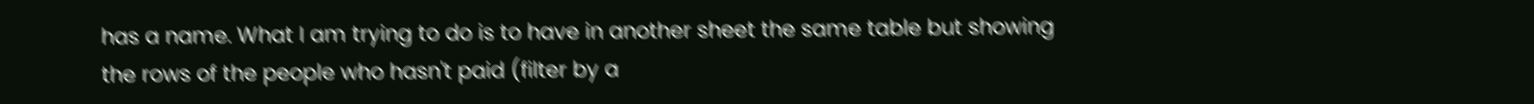has a name. What I am trying to do is to have in another sheet the same table but showing the rows of the people who hasn't paid (filter by a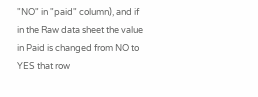"NO" in "paid" column), and if in the Raw data sheet the value in Paid is changed from NO to YES that row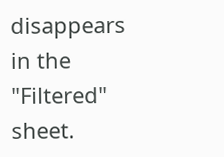disappears in the "Filtered" sheet.